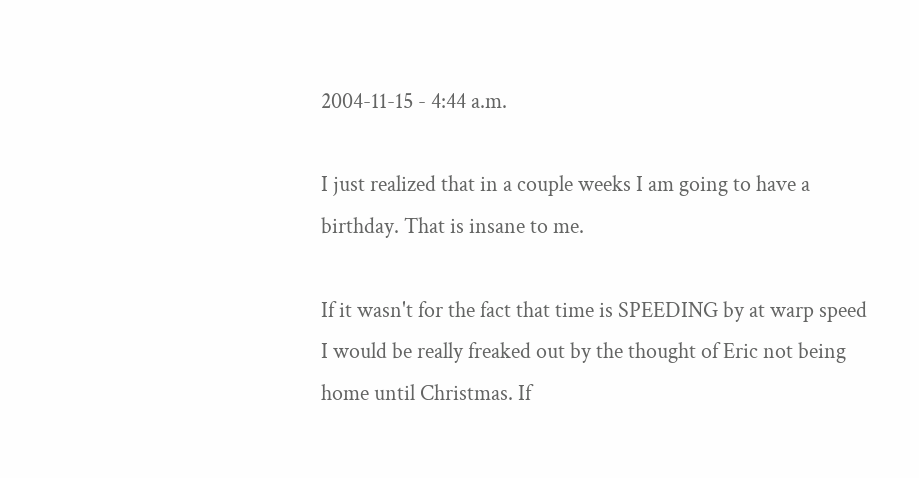2004-11-15 - 4:44 a.m.

I just realized that in a couple weeks I am going to have a birthday. That is insane to me.

If it wasn't for the fact that time is SPEEDING by at warp speed I would be really freaked out by the thought of Eric not being home until Christmas. If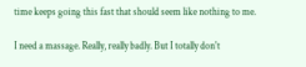time keeps going this fast that should seem like nothing to me.

I need a massage. Really, really badly. But I totally don't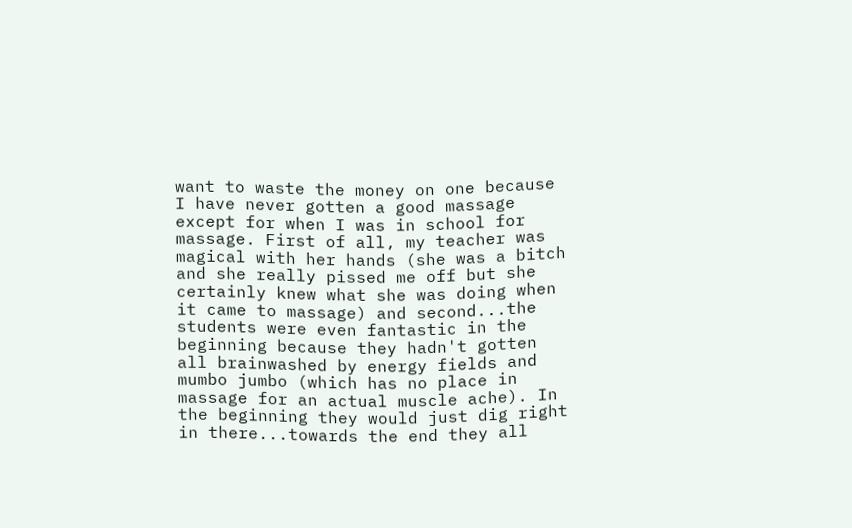want to waste the money on one because I have never gotten a good massage except for when I was in school for massage. First of all, my teacher was magical with her hands (she was a bitch and she really pissed me off but she certainly knew what she was doing when it came to massage) and second...the students were even fantastic in the beginning because they hadn't gotten all brainwashed by energy fields and mumbo jumbo (which has no place in massage for an actual muscle ache). In the beginning they would just dig right in there...towards the end they all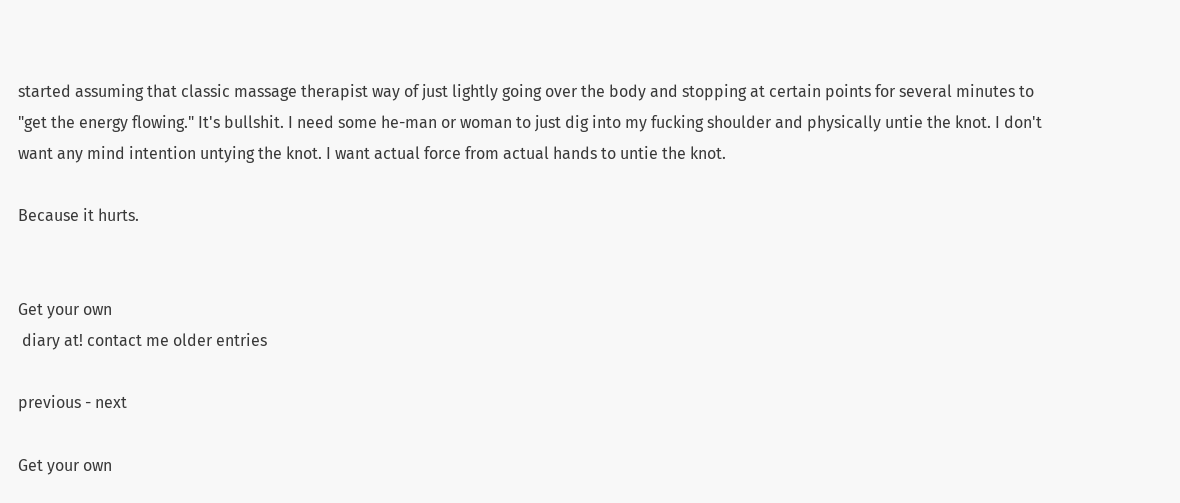started assuming that classic massage therapist way of just lightly going over the body and stopping at certain points for several minutes to "get the energy flowing." It's bullshit. I need some he-man or woman to just dig into my fucking shoulder and physically untie the knot. I don't want any mind intention untying the knot. I want actual force from actual hands to untie the knot.

Because it hurts.


Get your own
 diary at! contact me older entries

previous - next

Get your own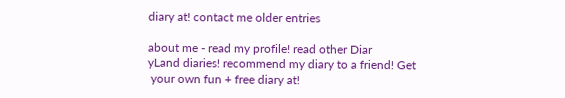diary at! contact me older entries

about me - read my profile! read other Diar
yLand diaries! recommend my diary to a friend! Get
 your own fun + free diary at!